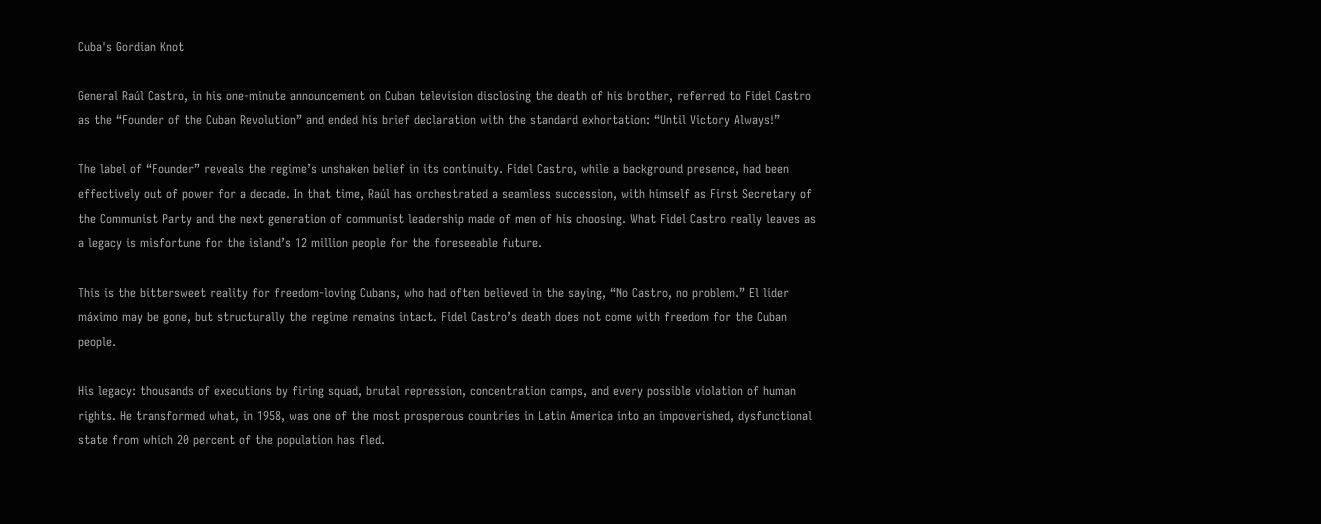Cuba's Gordian Knot

General Raúl Castro, in his one-minute announcement on Cuban television disclosing the death of his brother, referred to Fidel Castro as the “Founder of the Cuban Revolution” and ended his brief declaration with the standard exhortation: “Until Victory Always!”

The label of “Founder” reveals the regime’s unshaken belief in its continuity. Fidel Castro, while a background presence, had been effectively out of power for a decade. In that time, Raúl has orchestrated a seamless succession, with himself as First Secretary of the Communist Party and the next generation of communist leadership made of men of his choosing. What Fidel Castro really leaves as a legacy is misfortune for the island’s 12 million people for the foreseeable future.

This is the bittersweet reality for freedom-loving Cubans, who had often believed in the saying, “No Castro, no problem.” El lider máximo may be gone, but structurally the regime remains intact. Fidel Castro’s death does not come with freedom for the Cuban people.

His legacy: thousands of executions by firing squad, brutal repression, concentration camps, and every possible violation of human rights. He transformed what, in 1958, was one of the most prosperous countries in Latin America into an impoverished, dysfunctional state from which 20 percent of the population has fled.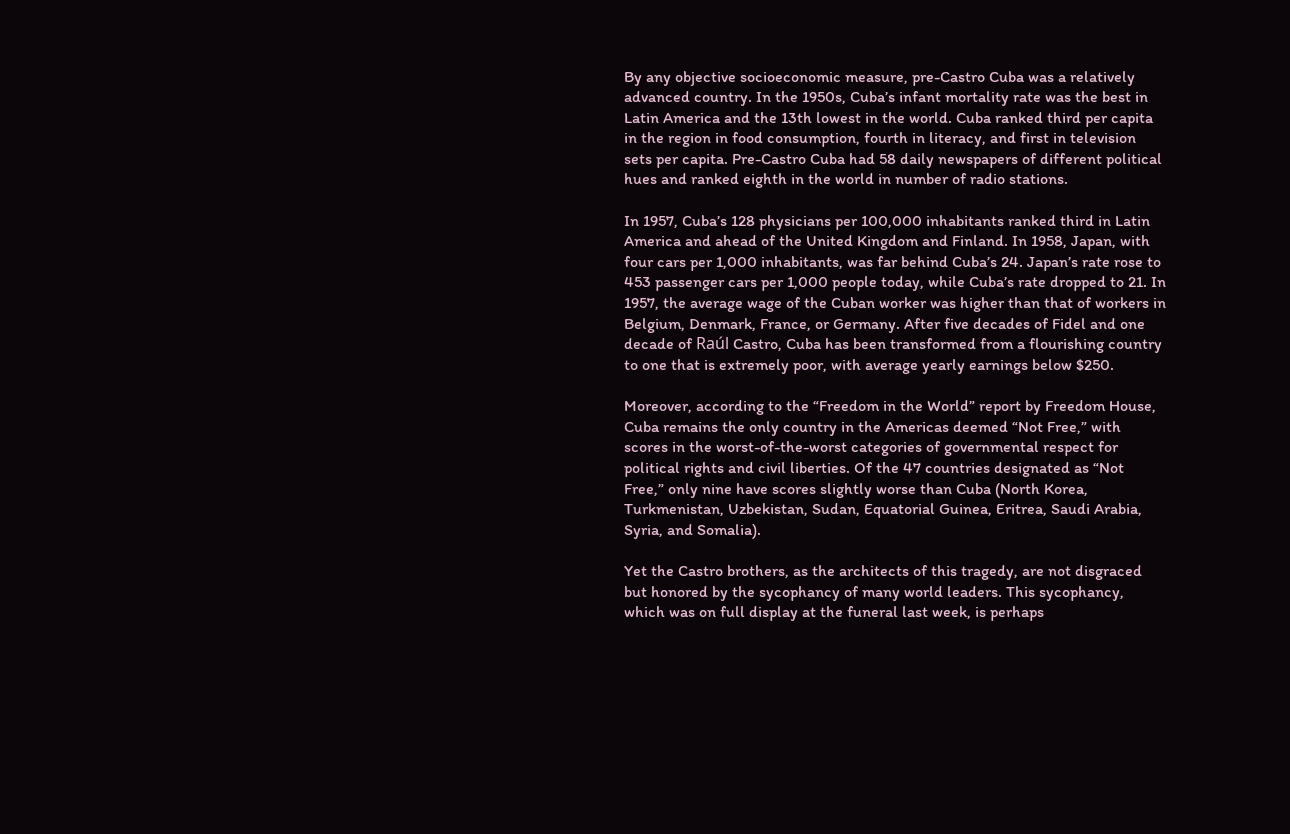By any objective socioeconomic measure, pre-Castro Cuba was a relatively advanced country. In the 1950s, Cuba’s infant mortality rate was the best in Latin America and the 13th lowest in the world. Cuba ranked third per capita in the region in food consumption, fourth in literacy, and first in television sets per capita. Pre-Castro Cuba had 58 daily newspapers of different political hues and ranked eighth in the world in number of radio stations.

In 1957, Cuba’s 128 physicians per 100,000 inhabitants ranked third in Latin America and ahead of the United Kingdom and Finland. In 1958, Japan, with four cars per 1,000 inhabitants, was far behind Cuba’s 24. Japan’s rate rose to 453 passenger cars per 1,000 people today, while Cuba’s rate dropped to 21. In 1957, the average wage of the Cuban worker was higher than that of workers in Belgium, Denmark, France, or Germany. After five decades of Fidel and one decade of Raúl Castro, Cuba has been transformed from a flourishing country to one that is extremely poor, with average yearly earnings below $250.

Moreover, according to the “Freedom in the World” report by Freedom House, Cuba remains the only country in the Americas deemed “Not Free,” with scores in the worst-of-the-worst categories of governmental respect for political rights and civil liberties. Of the 47 countries designated as “Not Free,” only nine have scores slightly worse than Cuba (North Korea, Turkmenistan, Uzbekistan, Sudan, Equatorial Guinea, Eritrea, Saudi Arabia, Syria, and Somalia).

Yet the Castro brothers, as the architects of this tragedy, are not disgraced but honored by the sycophancy of many world leaders. This sycophancy, which was on full display at the funeral last week, is perhaps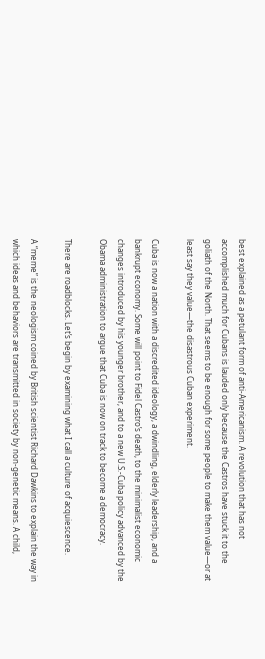best explained as a petulant form of anti-Americanism. A revolution that has not accomplished much for Cubans is lauded only because the Castros have stuck it to the goliath of the North. That seems to be enough for some people to make them value—or at least say they value—the disastrous Cuban experiment.

Cuba is now a nation with a discredited ideology, a dwindling, elderly leadership, and a bankrupt economy. Some will point to Fidel Castro’s death, to the minimalist economic changes introduced by his younger brother, and to a new U.S.-Cuba policy advanced by the Obama administration to argue that Cuba is now on track to become a democracy.

There are roadblocks. Let’s begin by examining what I call a culture of acquiescence.

A “meme” is the neologism coined by British scientist Richard Dawkins to explain the way in which ideas and behaviors are transmitted in society by non-genetic means. A child,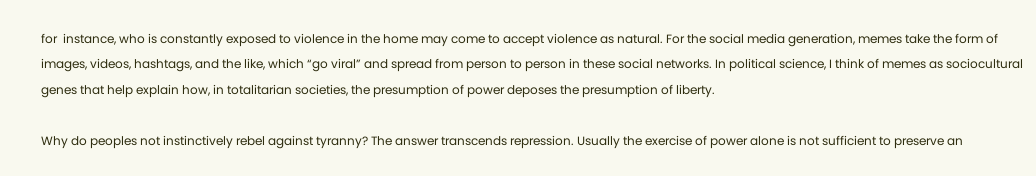for  instance, who is constantly exposed to violence in the home may come to accept violence as natural. For the social media generation, memes take the form of images, videos, hashtags, and the like, which “go viral” and spread from person to person in these social networks. In political science, I think of memes as sociocultural genes that help explain how, in totalitarian societies, the presumption of power deposes the presumption of liberty.

Why do peoples not instinctively rebel against tyranny? The answer transcends repression. Usually the exercise of power alone is not sufficient to preserve an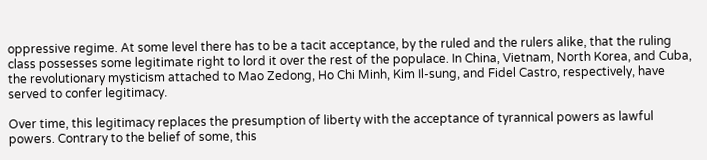oppressive regime. At some level there has to be a tacit acceptance, by the ruled and the rulers alike, that the ruling class possesses some legitimate right to lord it over the rest of the populace. In China, Vietnam, North Korea, and Cuba, the revolutionary mysticism attached to Mao Zedong, Ho Chi Minh, Kim Il-sung, and Fidel Castro, respectively, have served to confer legitimacy.

Over time, this legitimacy replaces the presumption of liberty with the acceptance of tyrannical powers as lawful powers. Contrary to the belief of some, this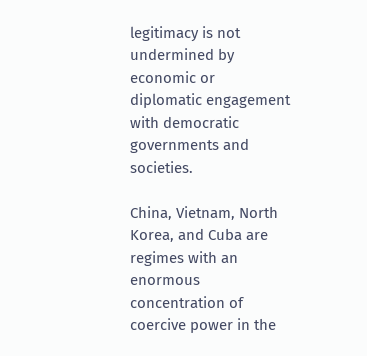legitimacy is not undermined by economic or diplomatic engagement with democratic governments and societies.

China, Vietnam, North Korea, and Cuba are regimes with an enormous concentration of coercive power in the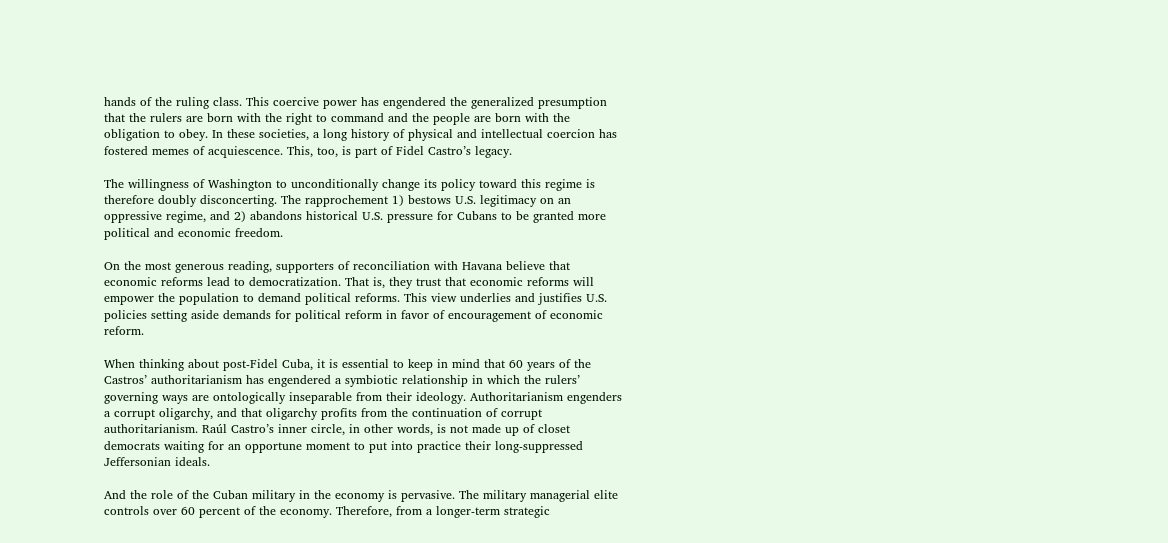hands of the ruling class. This coercive power has engendered the generalized presumption that the rulers are born with the right to command and the people are born with the obligation to obey. In these societies, a long history of physical and intellectual coercion has fostered memes of acquiescence. This, too, is part of Fidel Castro’s legacy.

The willingness of Washington to unconditionally change its policy toward this regime is therefore doubly disconcerting. The rapprochement 1) bestows U.S. legitimacy on an oppressive regime, and 2) abandons historical U.S. pressure for Cubans to be granted more political and economic freedom.

On the most generous reading, supporters of reconciliation with Havana believe that economic reforms lead to democratization. That is, they trust that economic reforms will empower the population to demand political reforms. This view underlies and justifies U.S. policies setting aside demands for political reform in favor of encouragement of economic reform.

When thinking about post-Fidel Cuba, it is essential to keep in mind that 60 years of the Castros’ authoritarianism has engendered a symbiotic relationship in which the rulers’ governing ways are ontologically inseparable from their ideology. Authoritarianism engenders a corrupt oligarchy, and that oligarchy profits from the continuation of corrupt authoritarianism. Raúl Castro’s inner circle, in other words, is not made up of closet democrats waiting for an opportune moment to put into practice their long-suppressed Jeffersonian ideals.

And the role of the Cuban military in the economy is pervasive. The military managerial elite controls over 60 percent of the economy. Therefore, from a longer-term strategic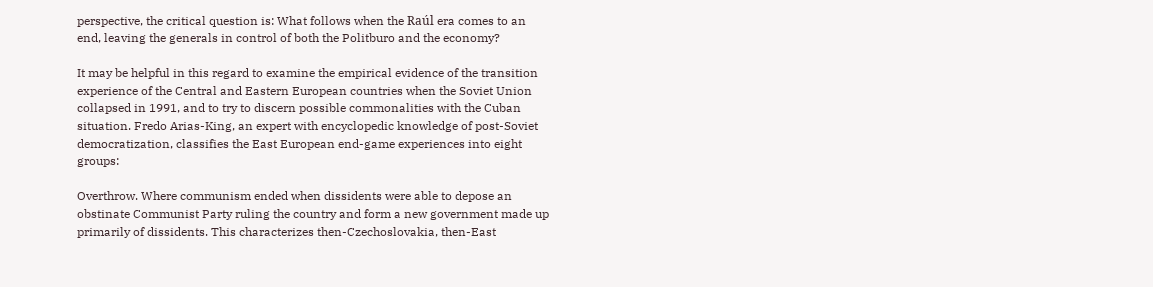perspective, the critical question is: What follows when the Raúl era comes to an end, leaving the generals in control of both the Politburo and the economy?

It may be helpful in this regard to examine the empirical evidence of the transition experience of the Central and Eastern European countries when the Soviet Union collapsed in 1991, and to try to discern possible commonalities with the Cuban situation. Fredo Arias-King, an expert with encyclopedic knowledge of post-Soviet democratization, classifies the East European end-game experiences into eight groups:

Overthrow. Where communism ended when dissidents were able to depose an obstinate Communist Party ruling the country and form a new government made up primarily of dissidents. This characterizes then-Czechoslovakia, then-East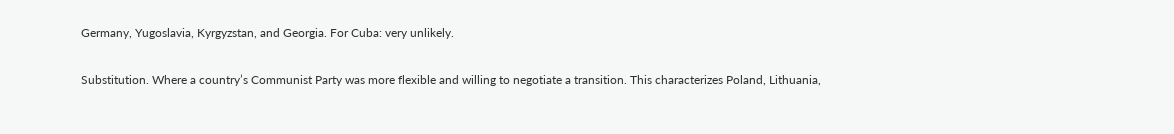Germany, Yugoslavia, Kyrgyzstan, and Georgia. For Cuba: very unlikely.

Substitution. Where a country’s Communist Party was more flexible and willing to negotiate a transition. This characterizes Poland, Lithuania,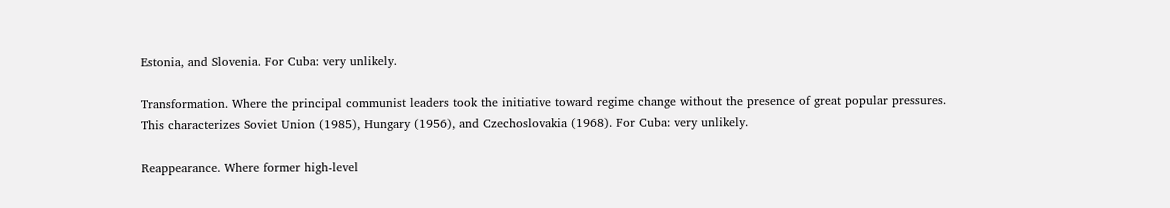Estonia, and Slovenia. For Cuba: very unlikely.

Transformation. Where the principal communist leaders took the initiative toward regime change without the presence of great popular pressures. This characterizes Soviet Union (1985), Hungary (1956), and Czechoslovakia (1968). For Cuba: very unlikely.

Reappearance. Where former high-level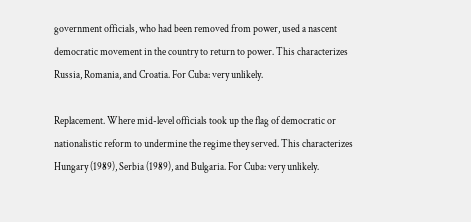government officials, who had been removed from power, used a nascent democratic movement in the country to return to power. This characterizes Russia, Romania, and Croatia. For Cuba: very unlikely.

Replacement. Where mid-level officials took up the flag of democratic or nationalistic reform to undermine the regime they served. This characterizes Hungary (1989), Serbia (1989), and Bulgaria. For Cuba: very unlikely.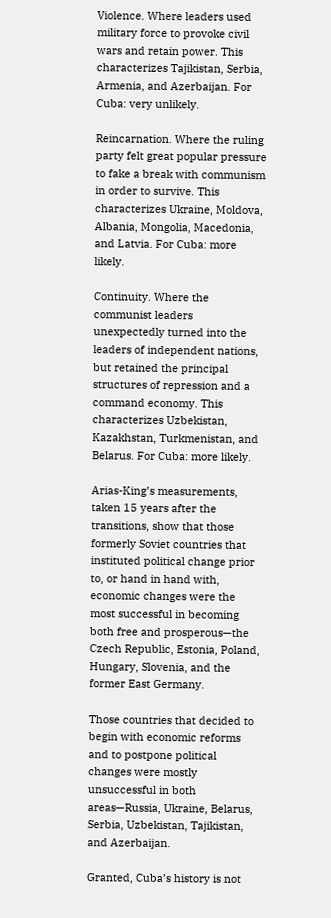Violence. Where leaders used military force to provoke civil wars and retain power. This characterizes Tajikistan, Serbia, Armenia, and Azerbaijan. For Cuba: very unlikely.

Reincarnation. Where the ruling party felt great popular pressure to fake a break with communism in order to survive. This characterizes Ukraine, Moldova, Albania, Mongolia, Macedonia, and Latvia. For Cuba: more likely.

Continuity. Where the communist leaders unexpectedly turned into the leaders of independent nations, but retained the principal structures of repression and a command economy. This characterizes Uzbekistan, Kazakhstan, Turkmenistan, and Belarus. For Cuba: more likely.

Arias-King’s measurements, taken 15 years after the transitions, show that those formerly Soviet countries that instituted political change prior to, or hand in hand with, economic changes were the most successful in becoming both free and prosperous—the Czech Republic, Estonia, Poland, Hungary, Slovenia, and the former East Germany.

Those countries that decided to begin with economic reforms and to postpone political changes were mostly unsuccessful in both areas—Russia, Ukraine, Belarus, Serbia, Uzbekistan, Tajikistan, and Azerbaijan.

Granted, Cuba’s history is not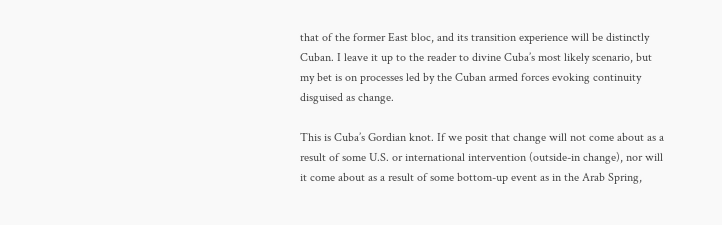that of the former East bloc, and its transition experience will be distinctly Cuban. I leave it up to the reader to divine Cuba’s most likely scenario, but my bet is on processes led by the Cuban armed forces evoking continuity disguised as change.

This is Cuba’s Gordian knot. If we posit that change will not come about as a result of some U.S. or international intervention (outside-in change), nor will it come about as a result of some bottom-up event as in the Arab Spring,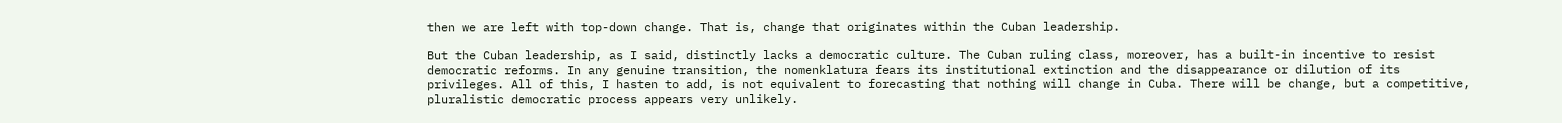then we are left with top-down change. That is, change that originates within the Cuban leadership.

But the Cuban leadership, as I said, distinctly lacks a democratic culture. The Cuban ruling class, moreover, has a built-in incentive to resist democratic reforms. In any genuine transition, the nomenklatura fears its institutional extinction and the disappearance or dilution of its privileges. All of this, I hasten to add, is not equivalent to forecasting that nothing will change in Cuba. There will be change, but a competitive, pluralistic democratic process appears very unlikely.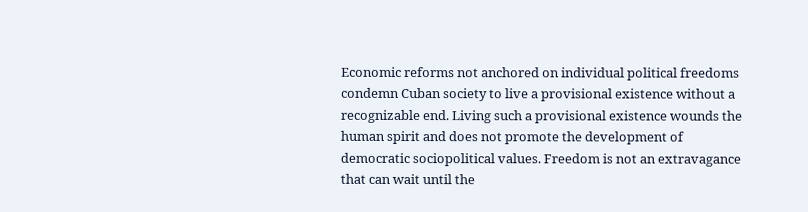Economic reforms not anchored on individual political freedoms condemn Cuban society to live a provisional existence without a recognizable end. Living such a provisional existence wounds the human spirit and does not promote the development of democratic sociopolitical values. Freedom is not an extravagance that can wait until the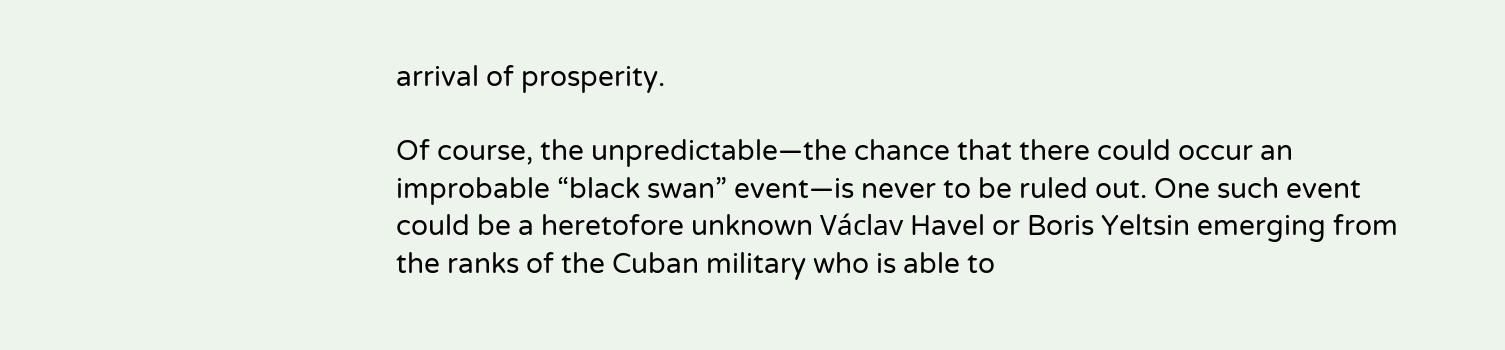arrival of prosperity.

Of course, the unpredictable—the chance that there could occur an improbable “black swan” event—is never to be ruled out. One such event could be a heretofore unknown Václav Havel or Boris Yeltsin emerging from the ranks of the Cuban military who is able to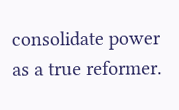consolidate power as a true reformer.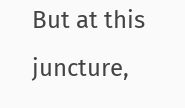But at this juncture,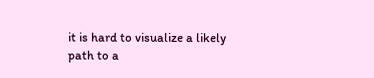it is hard to visualize a likely path to a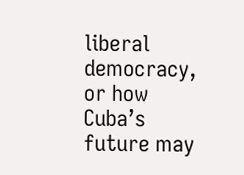liberal democracy, or how Cuba’s future may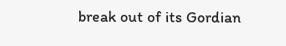break out of its Gordian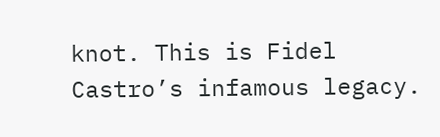knot. This is Fidel Castro’s infamous legacy.